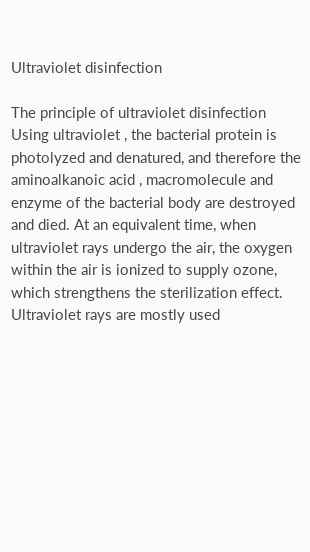Ultraviolet disinfection

The principle of ultraviolet disinfection
Using ultraviolet , the bacterial protein is photolyzed and denatured, and therefore the aminoalkanoic acid , macromolecule and enzyme of the bacterial body are destroyed and died. At an equivalent time, when ultraviolet rays undergo the air, the oxygen within the air is ionized to supply ozone, which strengthens the sterilization effect.
Ultraviolet rays are mostly used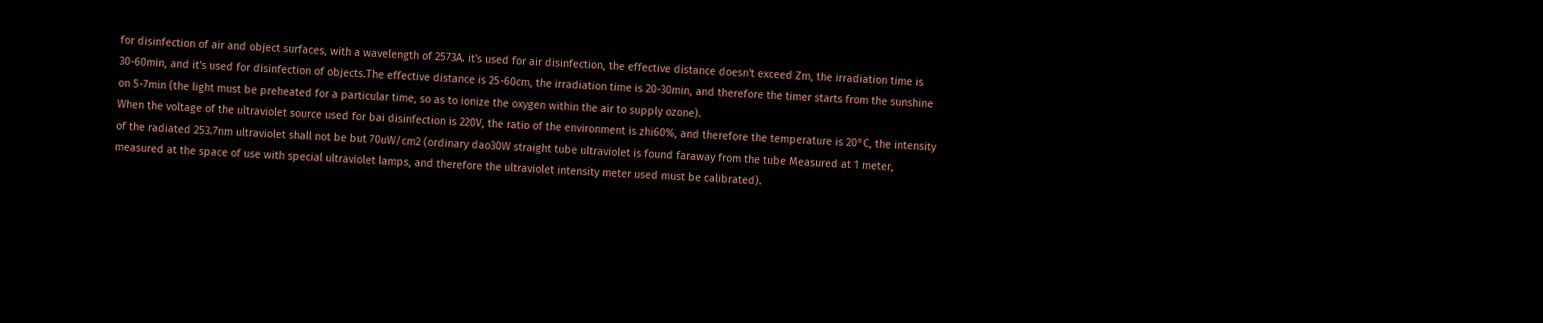for disinfection of air and object surfaces, with a wavelength of 2573A. it's used for air disinfection, the effective distance doesn't exceed Zm, the irradiation time is 30-60min, and it's used for disinfection of objects.The effective distance is 25-60cm, the irradiation time is 20-30min, and therefore the timer starts from the sunshine on 5-7min (the light must be preheated for a particular time, so as to ionize the oxygen within the air to supply ozone).
When the voltage of the ultraviolet source used for bai disinfection is 220V, the ratio of the environment is zhi60%, and therefore the temperature is 20°C, the intensity of the radiated 253.7nm ultraviolet shall not be but 70uW/cm2 (ordinary dao30W straight tube ultraviolet is found faraway from the tube Measured at 1 meter, measured at the space of use with special ultraviolet lamps, and therefore the ultraviolet intensity meter used must be calibrated).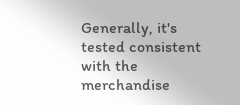Generally, it's tested consistent with the merchandise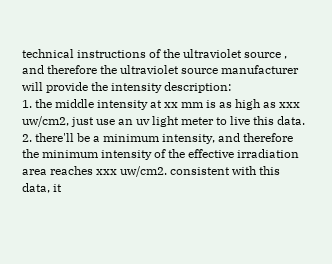technical instructions of the ultraviolet source , and therefore the ultraviolet source manufacturer will provide the intensity description:
1. the middle intensity at xx mm is as high as xxx uw/cm2, just use an uv light meter to live this data.
2. there'll be a minimum intensity, and therefore the minimum intensity of the effective irradiation area reaches xxx uw/cm2. consistent with this data, it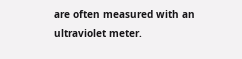are often measured with an ultraviolet meter.